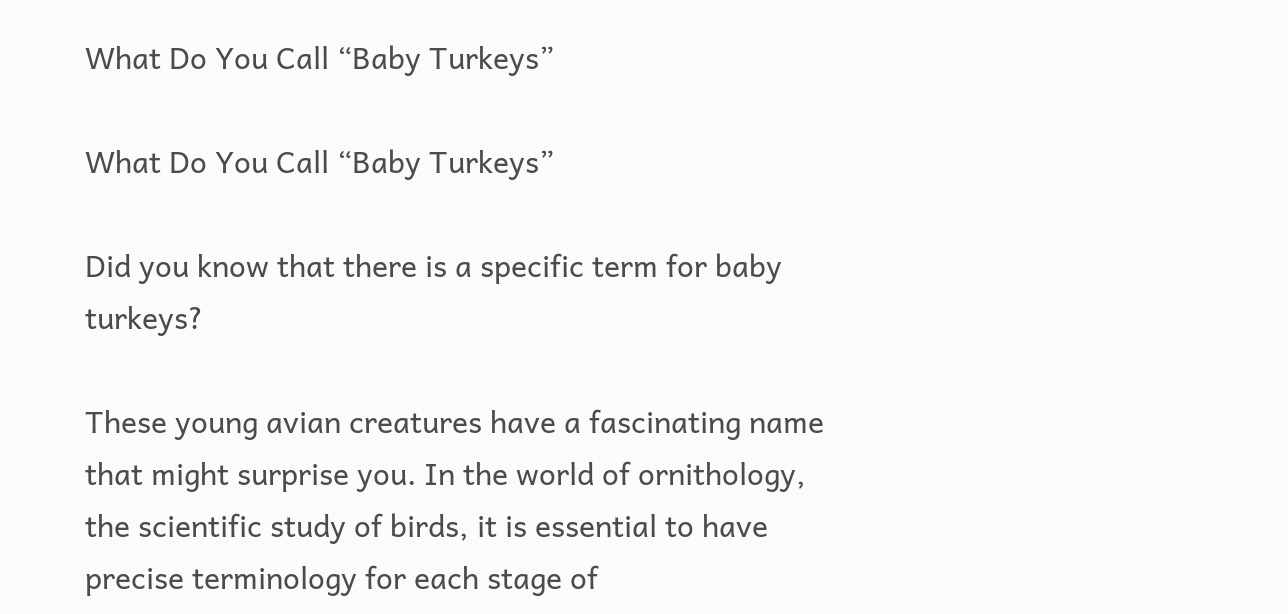What Do You Call “Baby Turkeys”

What Do You Call “Baby Turkeys”

Did you know that there is a specific term for baby turkeys?

These young avian creatures have a fascinating name that might surprise you. In the world of ornithology, the scientific study of birds, it is essential to have precise terminology for each stage of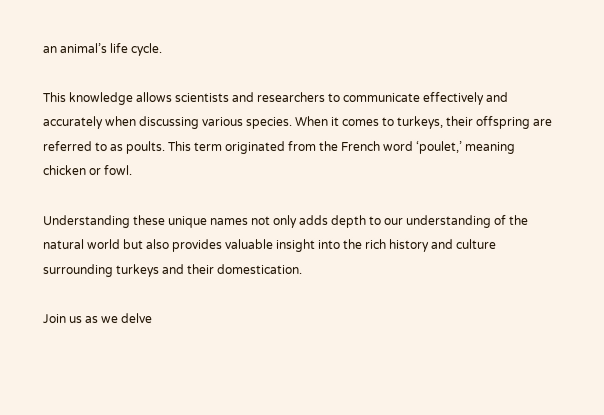an animal’s life cycle.

This knowledge allows scientists and researchers to communicate effectively and accurately when discussing various species. When it comes to turkeys, their offspring are referred to as poults. This term originated from the French word ‘poulet,’ meaning chicken or fowl.

Understanding these unique names not only adds depth to our understanding of the natural world but also provides valuable insight into the rich history and culture surrounding turkeys and their domestication.

Join us as we delve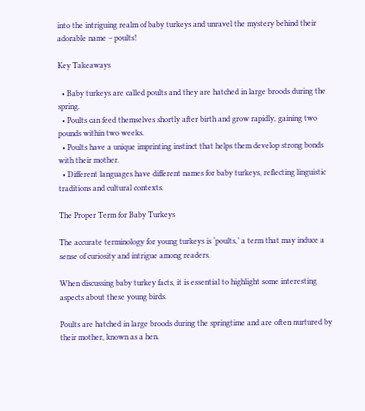into the intriguing realm of baby turkeys and unravel the mystery behind their adorable name – poults!

Key Takeaways

  • Baby turkeys are called poults and they are hatched in large broods during the spring.
  • Poults can feed themselves shortly after birth and grow rapidly, gaining two pounds within two weeks.
  • Poults have a unique imprinting instinct that helps them develop strong bonds with their mother.
  • Different languages have different names for baby turkeys, reflecting linguistic traditions and cultural contexts.

The Proper Term for Baby Turkeys

The accurate terminology for young turkeys is ‘poults,’ a term that may induce a sense of curiosity and intrigue among readers.

When discussing baby turkey facts, it is essential to highlight some interesting aspects about these young birds.

Poults are hatched in large broods during the springtime and are often nurtured by their mother, known as a hen.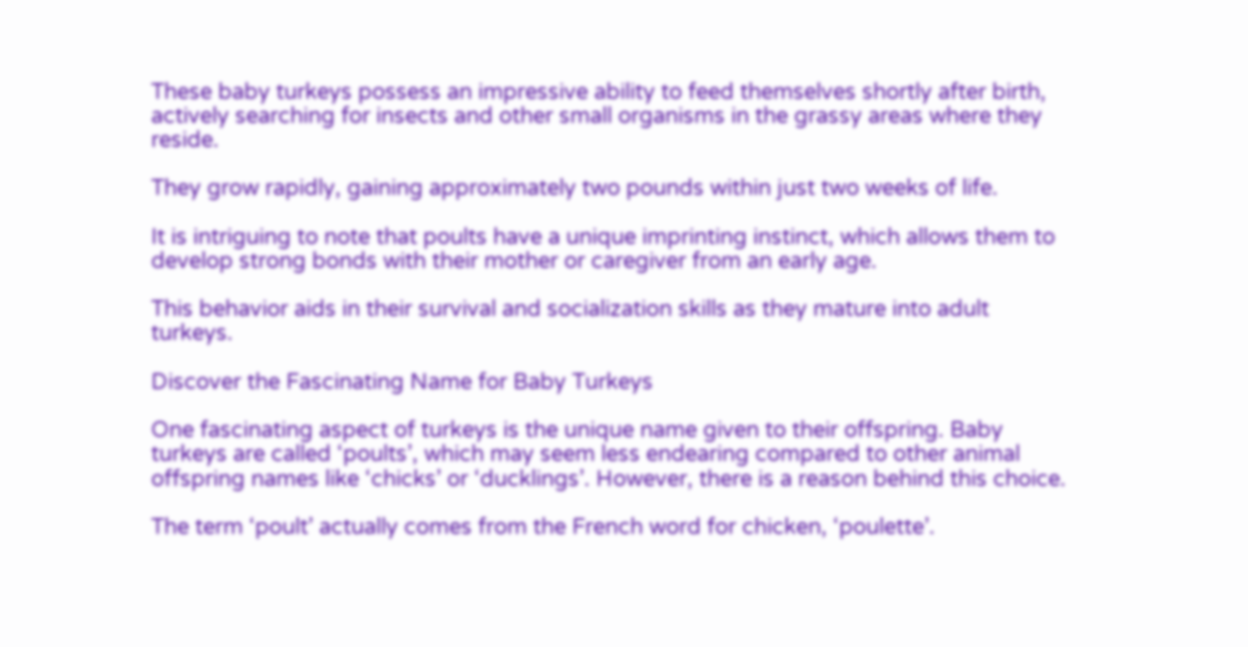These baby turkeys possess an impressive ability to feed themselves shortly after birth, actively searching for insects and other small organisms in the grassy areas where they reside.

They grow rapidly, gaining approximately two pounds within just two weeks of life.

It is intriguing to note that poults have a unique imprinting instinct, which allows them to develop strong bonds with their mother or caregiver from an early age.

This behavior aids in their survival and socialization skills as they mature into adult turkeys.

Discover the Fascinating Name for Baby Turkeys

One fascinating aspect of turkeys is the unique name given to their offspring. Baby turkeys are called ‘poults’, which may seem less endearing compared to other animal offspring names like ‘chicks’ or ‘ducklings’. However, there is a reason behind this choice.

The term ‘poult’ actually comes from the French word for chicken, ‘poulette’.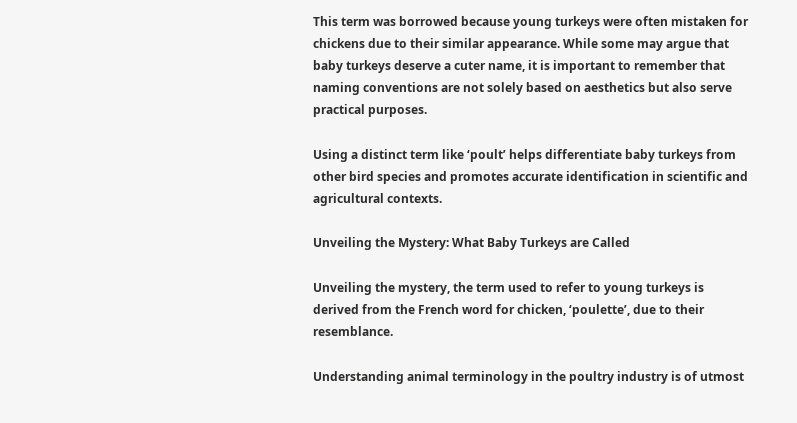This term was borrowed because young turkeys were often mistaken for chickens due to their similar appearance. While some may argue that baby turkeys deserve a cuter name, it is important to remember that naming conventions are not solely based on aesthetics but also serve practical purposes.

Using a distinct term like ‘poult’ helps differentiate baby turkeys from other bird species and promotes accurate identification in scientific and agricultural contexts.

Unveiling the Mystery: What Baby Turkeys are Called

Unveiling the mystery, the term used to refer to young turkeys is derived from the French word for chicken, ‘poulette’, due to their resemblance.

Understanding animal terminology in the poultry industry is of utmost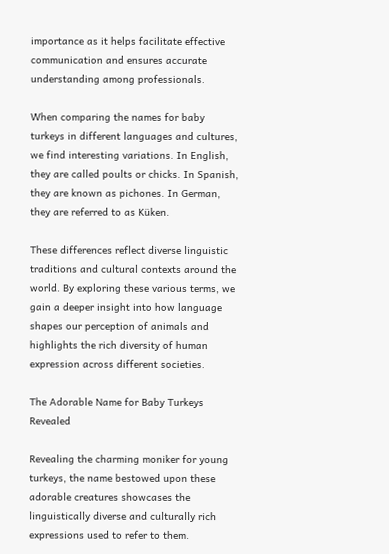importance as it helps facilitate effective communication and ensures accurate understanding among professionals.

When comparing the names for baby turkeys in different languages and cultures, we find interesting variations. In English, they are called poults or chicks. In Spanish, they are known as pichones. In German, they are referred to as Küken.

These differences reflect diverse linguistic traditions and cultural contexts around the world. By exploring these various terms, we gain a deeper insight into how language shapes our perception of animals and highlights the rich diversity of human expression across different societies.

The Adorable Name for Baby Turkeys Revealed

Revealing the charming moniker for young turkeys, the name bestowed upon these adorable creatures showcases the linguistically diverse and culturally rich expressions used to refer to them.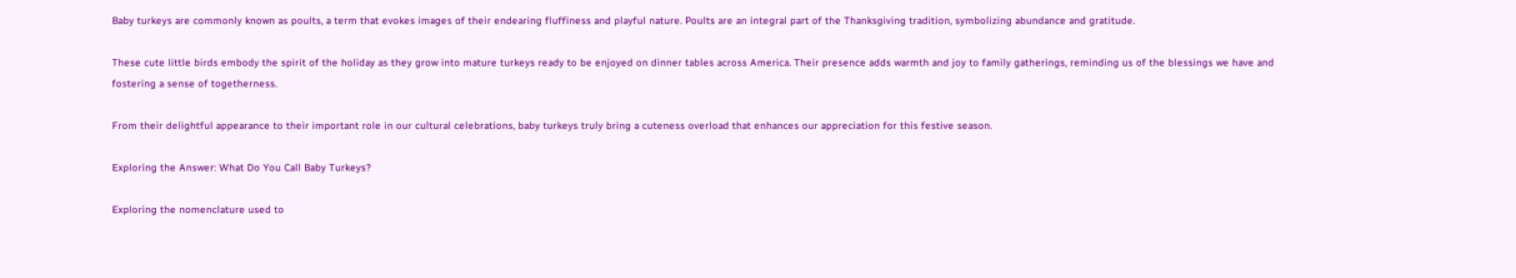Baby turkeys are commonly known as poults, a term that evokes images of their endearing fluffiness and playful nature. Poults are an integral part of the Thanksgiving tradition, symbolizing abundance and gratitude.

These cute little birds embody the spirit of the holiday as they grow into mature turkeys ready to be enjoyed on dinner tables across America. Their presence adds warmth and joy to family gatherings, reminding us of the blessings we have and fostering a sense of togetherness.

From their delightful appearance to their important role in our cultural celebrations, baby turkeys truly bring a cuteness overload that enhances our appreciation for this festive season.

Exploring the Answer: What Do You Call Baby Turkeys?

Exploring the nomenclature used to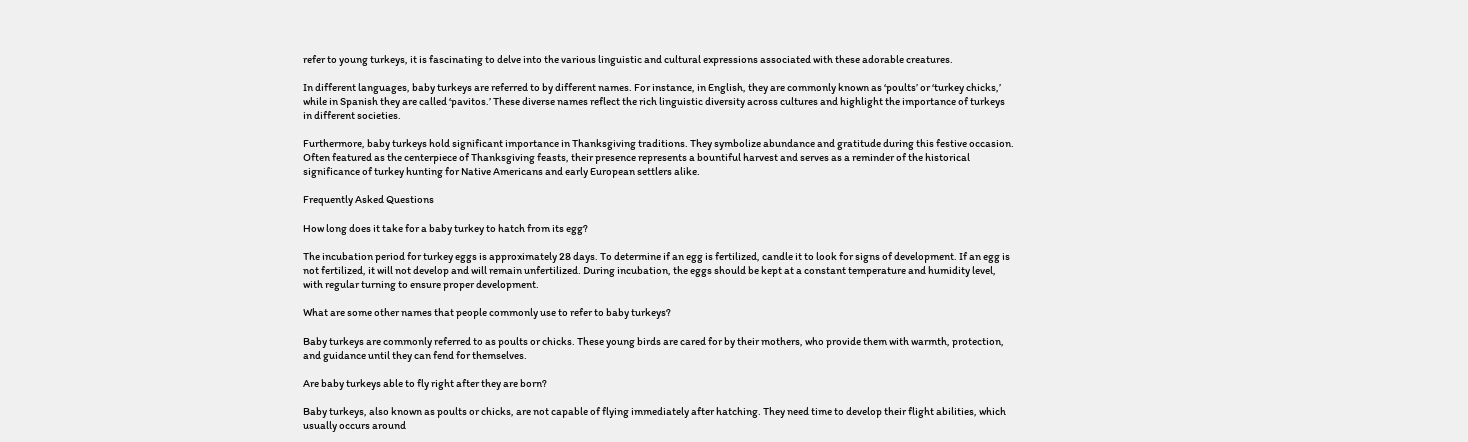refer to young turkeys, it is fascinating to delve into the various linguistic and cultural expressions associated with these adorable creatures.

In different languages, baby turkeys are referred to by different names. For instance, in English, they are commonly known as ‘poults’ or ‘turkey chicks,’ while in Spanish they are called ‘pavitos.’ These diverse names reflect the rich linguistic diversity across cultures and highlight the importance of turkeys in different societies.

Furthermore, baby turkeys hold significant importance in Thanksgiving traditions. They symbolize abundance and gratitude during this festive occasion. Often featured as the centerpiece of Thanksgiving feasts, their presence represents a bountiful harvest and serves as a reminder of the historical significance of turkey hunting for Native Americans and early European settlers alike.

Frequently Asked Questions

How long does it take for a baby turkey to hatch from its egg?

The incubation period for turkey eggs is approximately 28 days. To determine if an egg is fertilized, candle it to look for signs of development. If an egg is not fertilized, it will not develop and will remain unfertilized. During incubation, the eggs should be kept at a constant temperature and humidity level, with regular turning to ensure proper development.

What are some other names that people commonly use to refer to baby turkeys?

Baby turkeys are commonly referred to as poults or chicks. These young birds are cared for by their mothers, who provide them with warmth, protection, and guidance until they can fend for themselves.

Are baby turkeys able to fly right after they are born?

Baby turkeys, also known as poults or chicks, are not capable of flying immediately after hatching. They need time to develop their flight abilities, which usually occurs around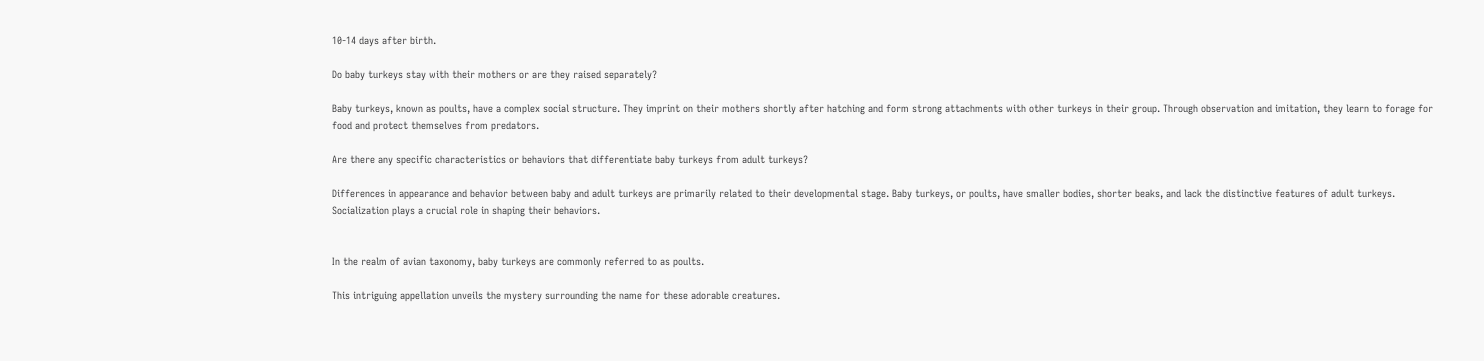10-14 days after birth.

Do baby turkeys stay with their mothers or are they raised separately?

Baby turkeys, known as poults, have a complex social structure. They imprint on their mothers shortly after hatching and form strong attachments with other turkeys in their group. Through observation and imitation, they learn to forage for food and protect themselves from predators.

Are there any specific characteristics or behaviors that differentiate baby turkeys from adult turkeys?

Differences in appearance and behavior between baby and adult turkeys are primarily related to their developmental stage. Baby turkeys, or poults, have smaller bodies, shorter beaks, and lack the distinctive features of adult turkeys. Socialization plays a crucial role in shaping their behaviors.


In the realm of avian taxonomy, baby turkeys are commonly referred to as poults.

This intriguing appellation unveils the mystery surrounding the name for these adorable creatures.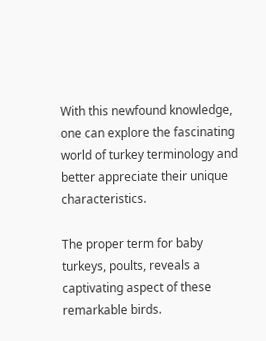With this newfound knowledge, one can explore the fascinating world of turkey terminology and better appreciate their unique characteristics.

The proper term for baby turkeys, poults, reveals a captivating aspect of these remarkable birds.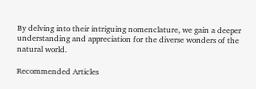By delving into their intriguing nomenclature, we gain a deeper understanding and appreciation for the diverse wonders of the natural world.

Recommended Articles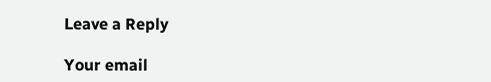Leave a Reply

Your email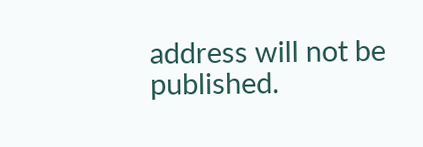address will not be published.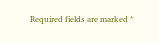Required fields are marked *